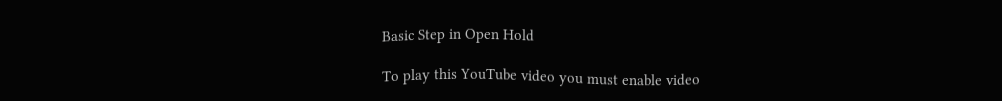Basic Step in Open Hold

To play this YouTube video you must enable video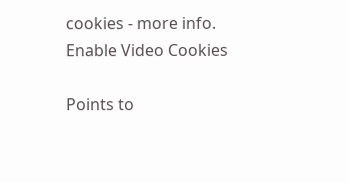cookies - more info. Enable Video Cookies

Points to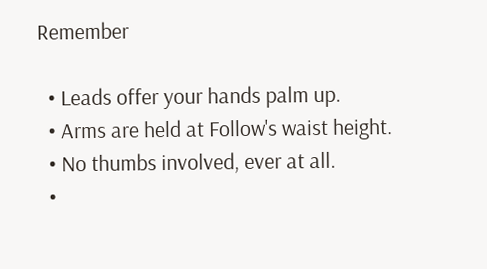Remember

  • Leads offer your hands palm up.
  • Arms are held at Follow's waist height.
  • No thumbs involved, ever at all.
  •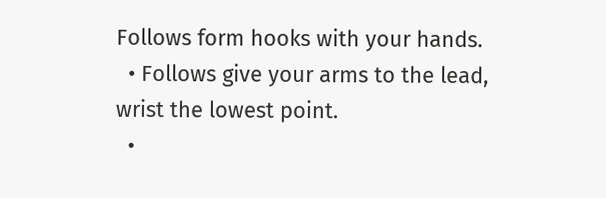Follows form hooks with your hands.
  • Follows give your arms to the lead, wrist the lowest point.
  •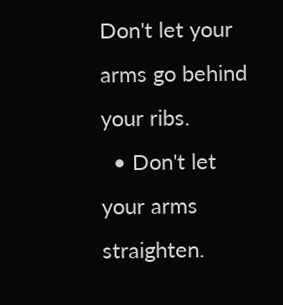Don't let your arms go behind your ribs.
  • Don't let your arms straighten.